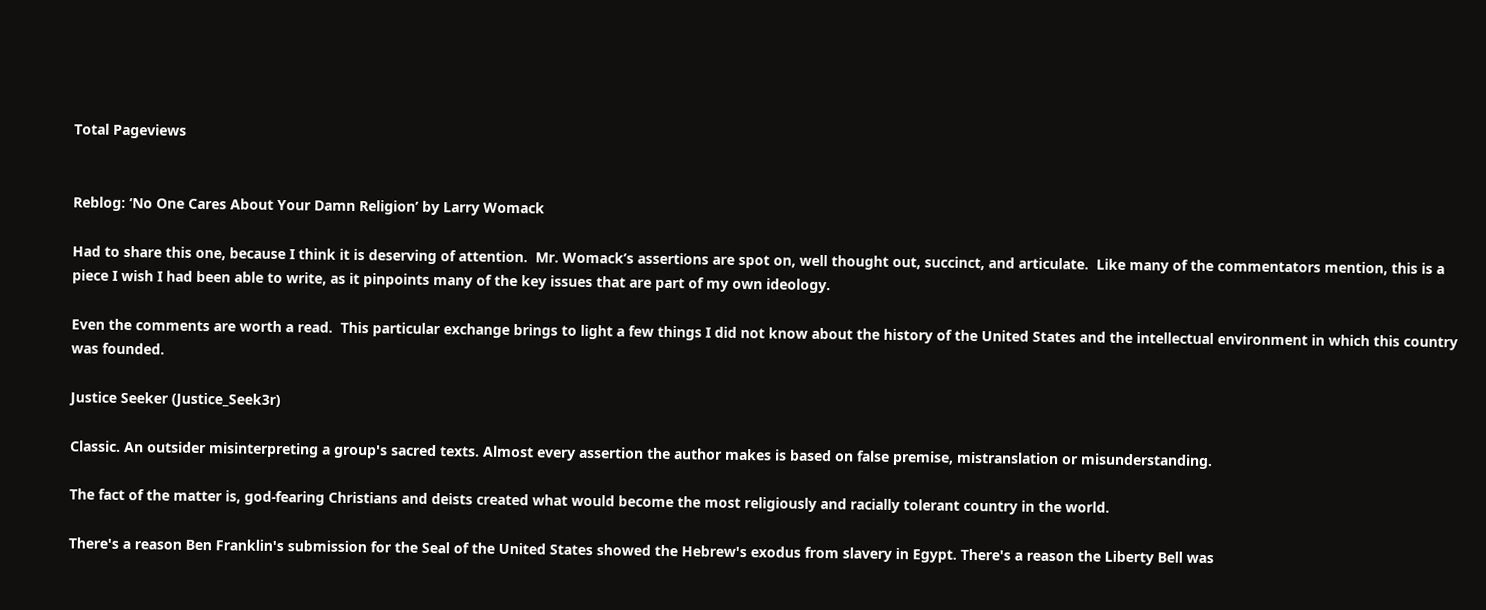Total Pageviews


Reblog: ‘No One Cares About Your Damn Religion’ by Larry Womack

Had to share this one, because I think it is deserving of attention.  Mr. Womack’s assertions are spot on, well thought out, succinct, and articulate.  Like many of the commentators mention, this is a piece I wish I had been able to write, as it pinpoints many of the key issues that are part of my own ideology.

Even the comments are worth a read.  This particular exchange brings to light a few things I did not know about the history of the United States and the intellectual environment in which this country was founded.

Justice Seeker (Justice_Seek3r)

Classic. An outsider misinterpreting a group's sacred texts. Almost every assertion the author makes is based on false premise, mistranslation or misunderstanding.

The fact of the matter is, god-fearing Christians and deists created what would become the most religiously and racially tolerant country in the world.

There's a reason Ben Franklin's submission for the Seal of the United States showed the Hebrew's exodus from slavery in Egypt. There's a reason the Liberty Bell was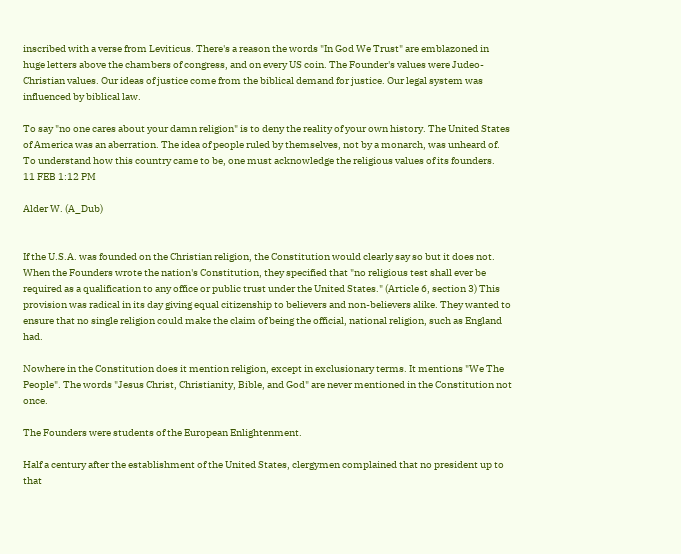inscribed with a verse from Leviticus. There's a reason the words "In God We Trust" are emblazoned in huge letters above the chambers of congress, and on every US coin. The Founder's values were Judeo-Christian values. Our ideas of justice come from the biblical demand for justice. Our legal system was influenced by biblical law.

To say "no one cares about your damn religion" is to deny the reality of your own history. The United States of America was an aberration. The idea of people ruled by themselves, not by a monarch, was unheard of. To understand how this country came to be, one must acknowledge the religious values of its founders.
11 FEB 1:12 PM

Alder W. (A_Dub)


If the U.S.A. was founded on the Christian religion, the Constitution would clearly say so but it does not. When the Founders wrote the nation's Constitution, they specified that "no religious test shall ever be required as a qualification to any office or public trust under the United States." (Article 6, section 3) This provision was radical in its day giving equal citizenship to believers and non-believers alike. They wanted to ensure that no single religion could make the claim of being the official, national religion, such as England had.

Nowhere in the Constitution does it mention religion, except in exclusionary terms. It mentions "We The People". The words "Jesus Christ, Christianity, Bible, and God" are never mentioned in the Constitution not once.

The Founders were students of the European Enlightenment.

Half a century after the establishment of the United States, clergymen complained that no president up to that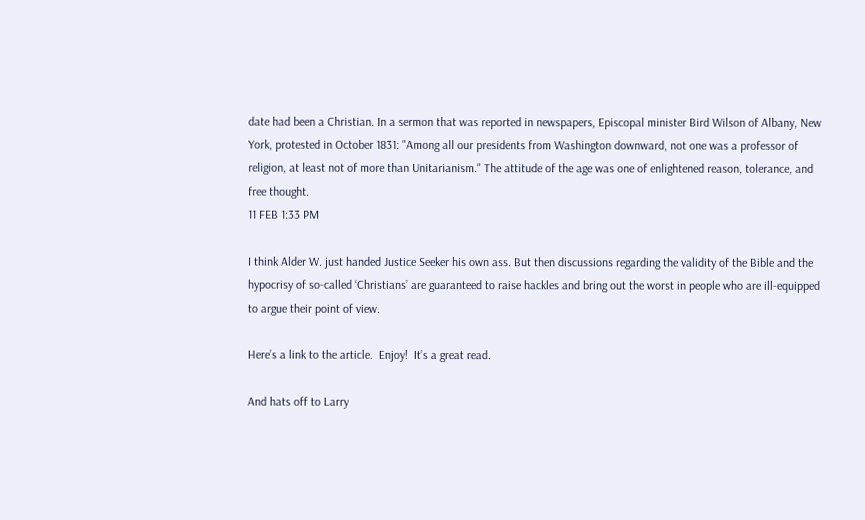date had been a Christian. In a sermon that was reported in newspapers, Episcopal minister Bird Wilson of Albany, New York, protested in October 1831: "Among all our presidents from Washington downward, not one was a professor of religion, at least not of more than Unitarianism." The attitude of the age was one of enlightened reason, tolerance, and free thought.
11 FEB 1:33 PM

I think Alder W. just handed Justice Seeker his own ass. But then discussions regarding the validity of the Bible and the hypocrisy of so-called ‘Christians’ are guaranteed to raise hackles and bring out the worst in people who are ill-equipped to argue their point of view.

Here’s a link to the article.  Enjoy!  It’s a great read.

And hats off to Larry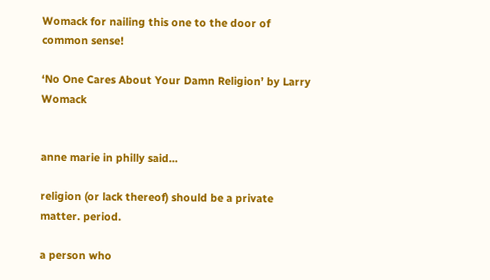Womack for nailing this one to the door of common sense!

‘No One Cares About Your Damn Religion’ by Larry Womack


anne marie in philly said...

religion (or lack thereof) should be a private matter. period.

a person who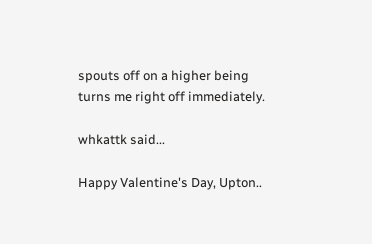spouts off on a higher being turns me right off immediately.

whkattk said...

Happy Valentine's Day, Upton..